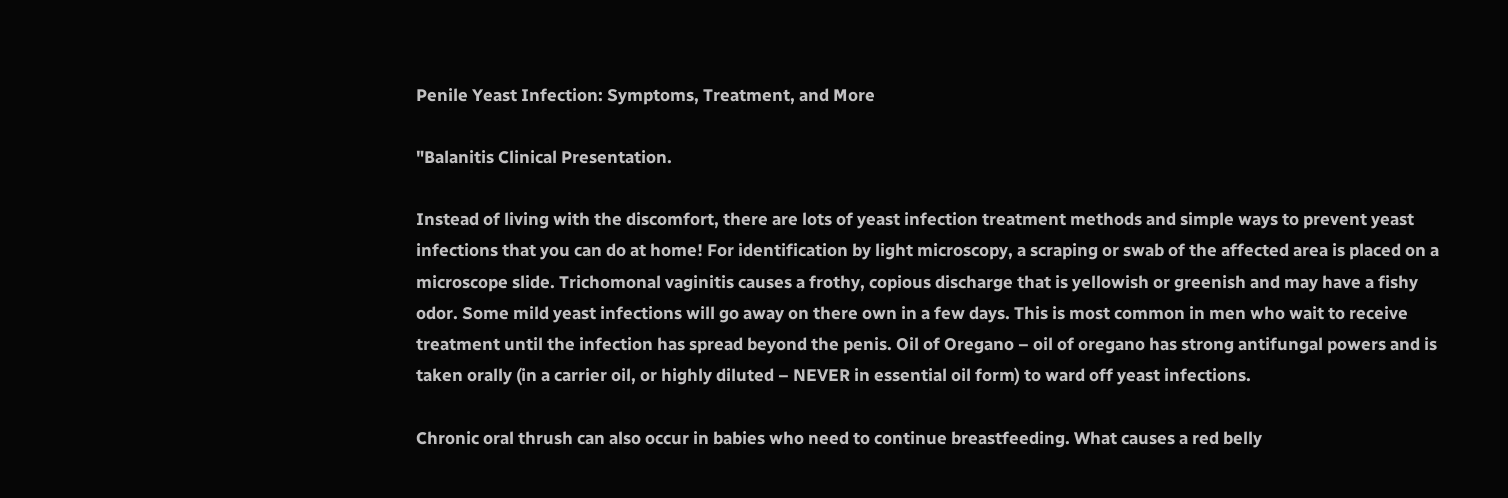Penile Yeast Infection: Symptoms, Treatment, and More

"Balanitis Clinical Presentation.

Instead of living with the discomfort, there are lots of yeast infection treatment methods and simple ways to prevent yeast infections that you can do at home! For identification by light microscopy, a scraping or swab of the affected area is placed on a microscope slide. Trichomonal vaginitis causes a frothy, copious discharge that is yellowish or greenish and may have a fishy odor. Some mild yeast infections will go away on there own in a few days. This is most common in men who wait to receive treatment until the infection has spread beyond the penis. Oil of Oregano – oil of oregano has strong antifungal powers and is taken orally (in a carrier oil, or highly diluted – NEVER in essential oil form) to ward off yeast infections.

Chronic oral thrush can also occur in babies who need to continue breastfeeding. What causes a red belly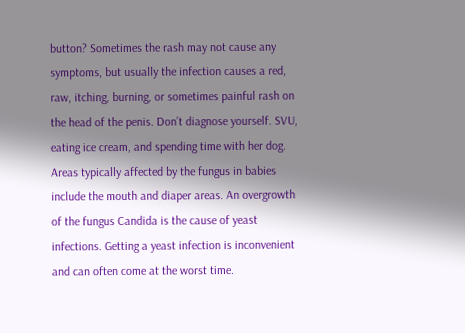button? Sometimes the rash may not cause any symptoms, but usually the infection causes a red, raw, itching, burning, or sometimes painful rash on the head of the penis. Don’t diagnose yourself. SVU, eating ice cream, and spending time with her dog. Areas typically affected by the fungus in babies include the mouth and diaper areas. An overgrowth of the fungus Candida is the cause of yeast infections. Getting a yeast infection is inconvenient and can often come at the worst time.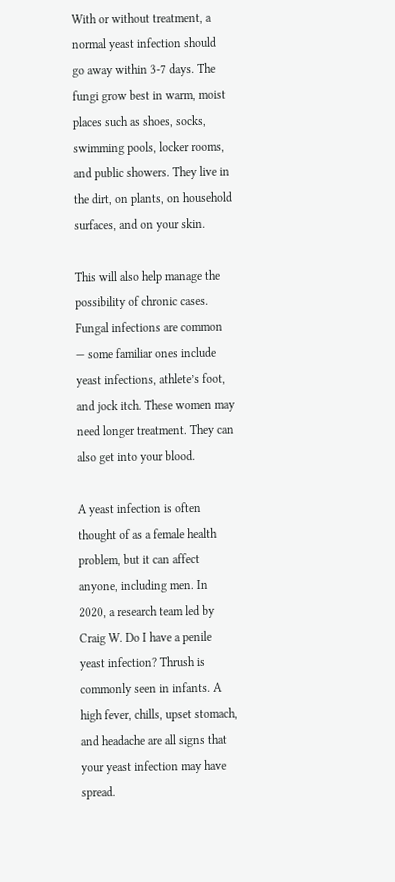With or without treatment, a normal yeast infection should go away within 3-7 days. The fungi grow best in warm, moist places such as shoes, socks, swimming pools, locker rooms, and public showers. They live in the dirt, on plants, on household surfaces, and on your skin.

This will also help manage the possibility of chronic cases. Fungal infections are common — some familiar ones include yeast infections, athlete’s foot, and jock itch. These women may need longer treatment. They can also get into your blood.

A yeast infection is often thought of as a female health problem, but it can affect anyone, including men. In 2020, a research team led by Craig W. Do I have a penile yeast infection? Thrush is commonly seen in infants. A high fever, chills, upset stomach, and headache are all signs that your yeast infection may have spread.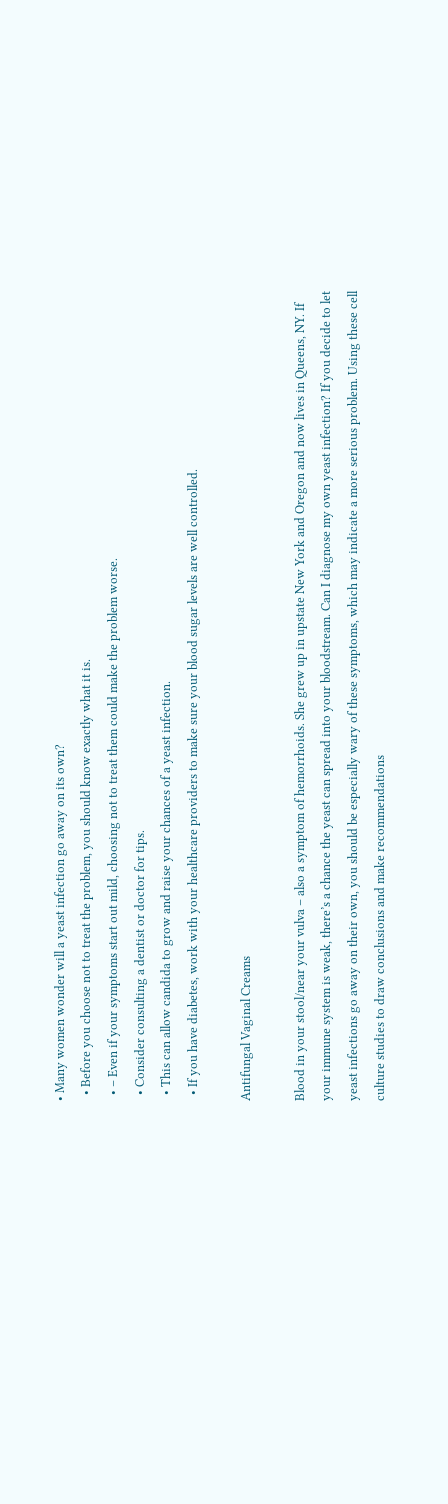• Many women wonder will a yeast infection go away on its own?
  • Before you choose not to treat the problem, you should know exactly what it is.
  • – Even if your symptoms start out mild, choosing not to treat them could make the problem worse.
  • Consider consulting a dentist or doctor for tips.
  • This can allow candida to grow and raise your chances of a yeast infection.
  • If you have diabetes, work with your healthcare providers to make sure your blood sugar levels are well controlled.

Antifungal Vaginal Creams

Blood in your stool/near your vulva – also a symptom of hemorrhoids. She grew up in upstate New York and Oregon and now lives in Queens, NY. If your immune system is weak, there’s a chance the yeast can spread into your bloodstream. Can I diagnose my own yeast infection? If you decide to let yeast infections go away on their own, you should be especially wary of these symptoms, which may indicate a more serious problem. Using these cell culture studies to draw conclusions and make recommendations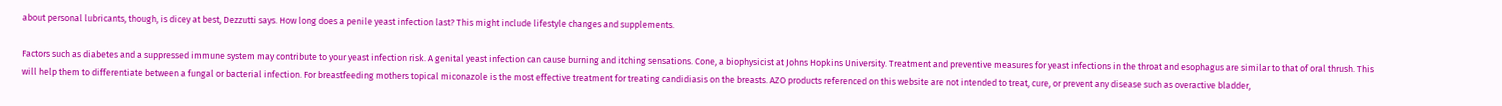about personal lubricants, though, is dicey at best, Dezzutti says. How long does a penile yeast infection last? This might include lifestyle changes and supplements.

Factors such as diabetes and a suppressed immune system may contribute to your yeast infection risk. A genital yeast infection can cause burning and itching sensations. Cone, a biophysicist at Johns Hopkins University. Treatment and preventive measures for yeast infections in the throat and esophagus are similar to that of oral thrush. This will help them to differentiate between a fungal or bacterial infection. For breastfeeding mothers topical miconazole is the most effective treatment for treating candidiasis on the breasts. AZO products referenced on this website are not intended to treat, cure, or prevent any disease such as overactive bladder,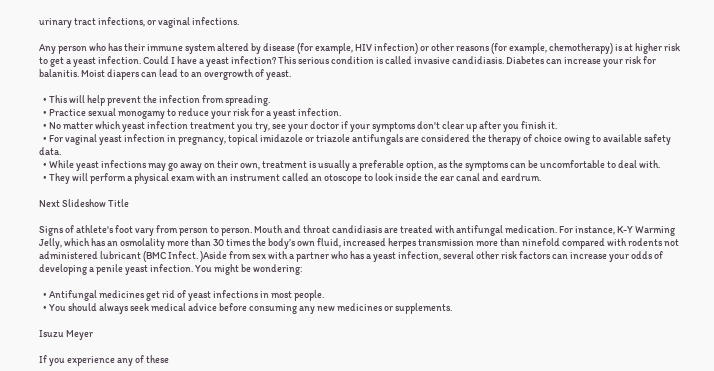urinary tract infections, or vaginal infections.

Any person who has their immune system altered by disease (for example, HIV infection) or other reasons (for example, chemotherapy) is at higher risk to get a yeast infection. Could I have a yeast infection? This serious condition is called invasive candidiasis. Diabetes can increase your risk for balanitis. Moist diapers can lead to an overgrowth of yeast.

  • This will help prevent the infection from spreading.
  • Practice sexual monogamy to reduce your risk for a yeast infection.
  • No matter which yeast infection treatment you try, see your doctor if your symptoms don't clear up after you finish it.
  • For vaginal yeast infection in pregnancy, topical imidazole or triazole antifungals are considered the therapy of choice owing to available safety data.
  • While yeast infections may go away on their own, treatment is usually a preferable option, as the symptoms can be uncomfortable to deal with.
  • They will perform a physical exam with an instrument called an otoscope to look inside the ear canal and eardrum.

Next Slideshow Title

Signs of athlete's foot vary from person to person. Mouth and throat candidiasis are treated with antifungal medication. For instance, K-Y Warming Jelly, which has an osmolality more than 30 times the body’s own fluid, increased herpes transmission more than ninefold compared with rodents not administered lubricant (BMC Infect. )Aside from sex with a partner who has a yeast infection, several other risk factors can increase your odds of developing a penile yeast infection. You might be wondering:

  • Antifungal medicines get rid of yeast infections in most people.
  • You should always seek medical advice before consuming any new medicines or supplements.

Isuzu Meyer

If you experience any of these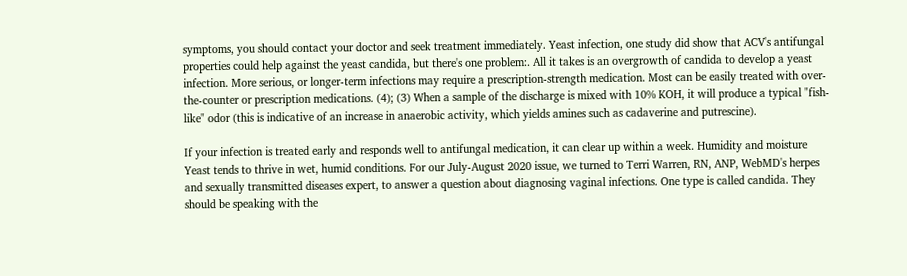symptoms, you should contact your doctor and seek treatment immediately. Yeast infection, one study did show that ACV's antifungal properties could help against the yeast candida, but there's one problem:. All it takes is an overgrowth of candida to develop a yeast infection. More serious, or longer-term infections may require a prescription-strength medication. Most can be easily treated with over-the-counter or prescription medications. (4); (3) When a sample of the discharge is mixed with 10% KOH, it will produce a typical "fish-like" odor (this is indicative of an increase in anaerobic activity, which yields amines such as cadaverine and putrescine).

If your infection is treated early and responds well to antifungal medication, it can clear up within a week. Humidity and moisture Yeast tends to thrive in wet, humid conditions. For our July-August 2020 issue, we turned to Terri Warren, RN, ANP, WebMD's herpes and sexually transmitted diseases expert, to answer a question about diagnosing vaginal infections. One type is called candida. They should be speaking with the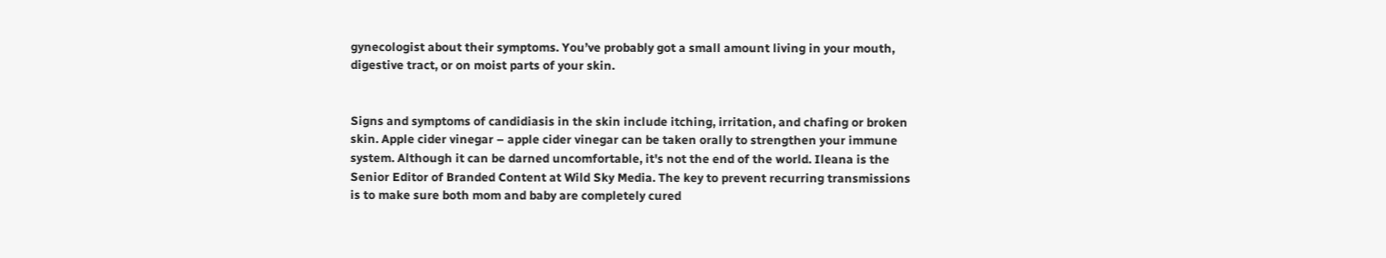gynecologist about their symptoms. You’ve probably got a small amount living in your mouth, digestive tract, or on moist parts of your skin.


Signs and symptoms of candidiasis in the skin include itching, irritation, and chafing or broken skin. Apple cider vinegar – apple cider vinegar can be taken orally to strengthen your immune system. Although it can be darned uncomfortable, it's not the end of the world. Ileana is the Senior Editor of Branded Content at Wild Sky Media. The key to prevent recurring transmissions is to make sure both mom and baby are completely cured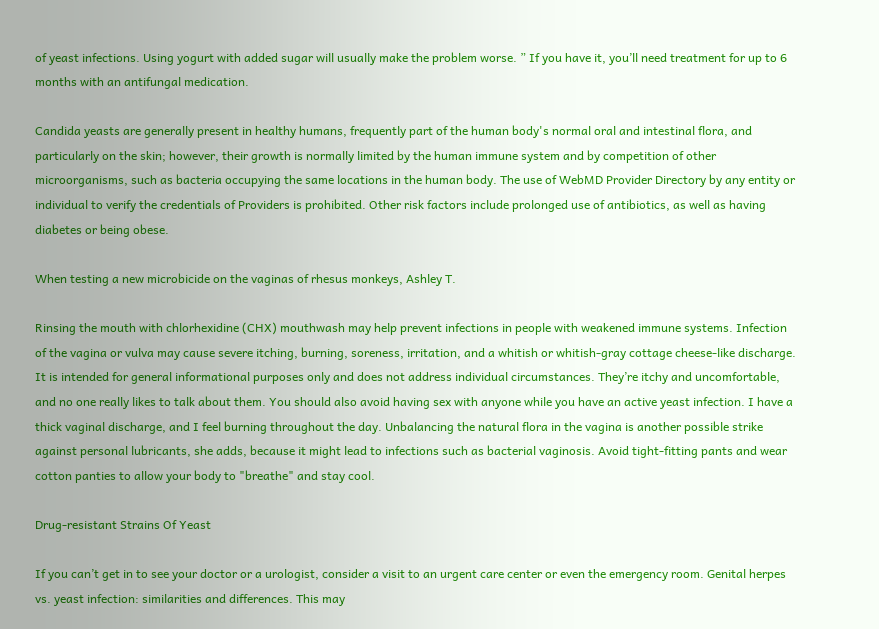of yeast infections. Using yogurt with added sugar will usually make the problem worse. ” If you have it, you’ll need treatment for up to 6 months with an antifungal medication.

Candida yeasts are generally present in healthy humans, frequently part of the human body's normal oral and intestinal flora, and particularly on the skin; however, their growth is normally limited by the human immune system and by competition of other microorganisms, such as bacteria occupying the same locations in the human body. The use of WebMD Provider Directory by any entity or individual to verify the credentials of Providers is prohibited. Other risk factors include prolonged use of antibiotics, as well as having diabetes or being obese.

When testing a new microbicide on the vaginas of rhesus monkeys, Ashley T.

Rinsing the mouth with chlorhexidine (CHX) mouthwash may help prevent infections in people with weakened immune systems. Infection of the vagina or vulva may cause severe itching, burning, soreness, irritation, and a whitish or whitish-gray cottage cheese-like discharge. It is intended for general informational purposes only and does not address individual circumstances. They’re itchy and uncomfortable, and no one really likes to talk about them. You should also avoid having sex with anyone while you have an active yeast infection. I have a thick vaginal discharge, and I feel burning throughout the day. Unbalancing the natural flora in the vagina is another possible strike against personal lubricants, she adds, because it might lead to infections such as bacterial vaginosis. Avoid tight-fitting pants and wear cotton panties to allow your body to "breathe" and stay cool.

Drug-resistant Strains Of Yeast

If you can’t get in to see your doctor or a urologist, consider a visit to an urgent care center or even the emergency room. Genital herpes vs. yeast infection: similarities and differences. This may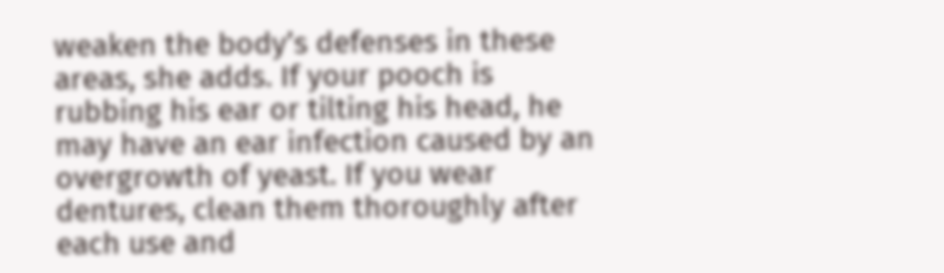weaken the body’s defenses in these areas, she adds. If your pooch is rubbing his ear or tilting his head, he may have an ear infection caused by an overgrowth of yeast. If you wear dentures, clean them thoroughly after each use and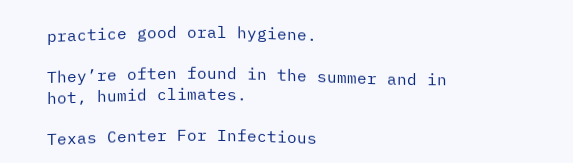practice good oral hygiene.

They’re often found in the summer and in hot, humid climates.

Texas Center For Infectious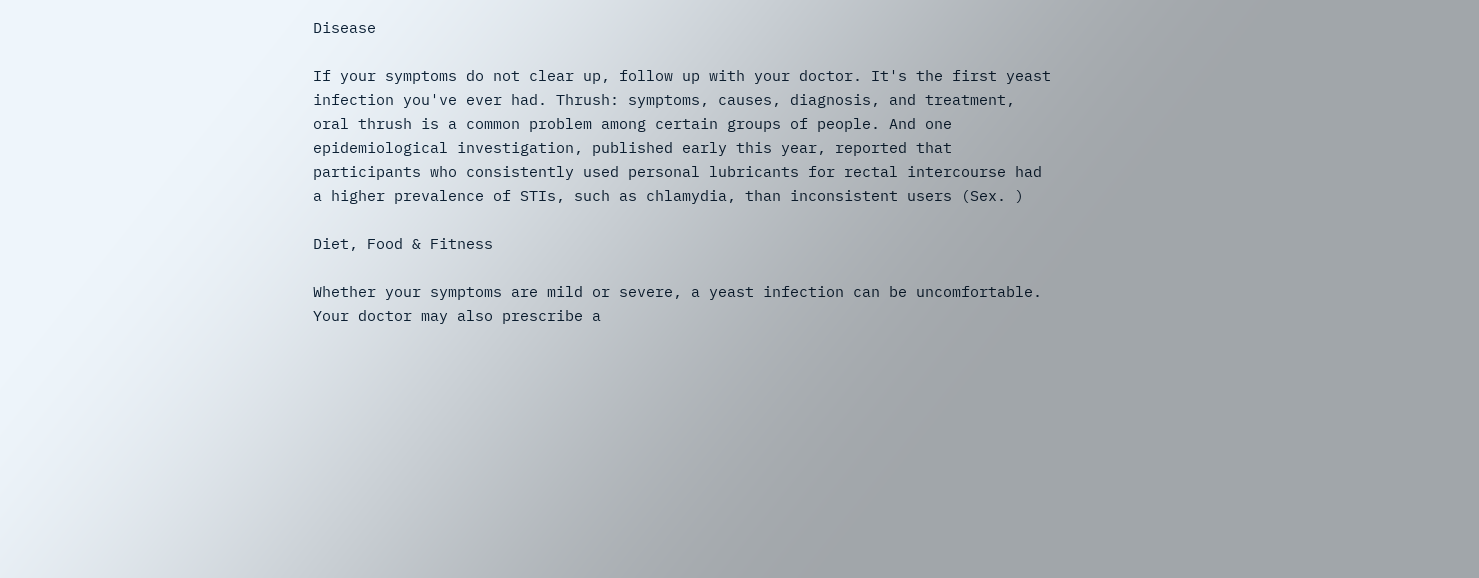Disease

If your symptoms do not clear up, follow up with your doctor. It's the first yeast infection you've ever had. Thrush: symptoms, causes, diagnosis, and treatment, oral thrush is a common problem among certain groups of people. And one epidemiological investigation, published early this year, reported that participants who consistently used personal lubricants for rectal intercourse had a higher prevalence of STIs, such as chlamydia, than inconsistent users (Sex. )

Diet, Food & Fitness

Whether your symptoms are mild or severe, a yeast infection can be uncomfortable. Your doctor may also prescribe a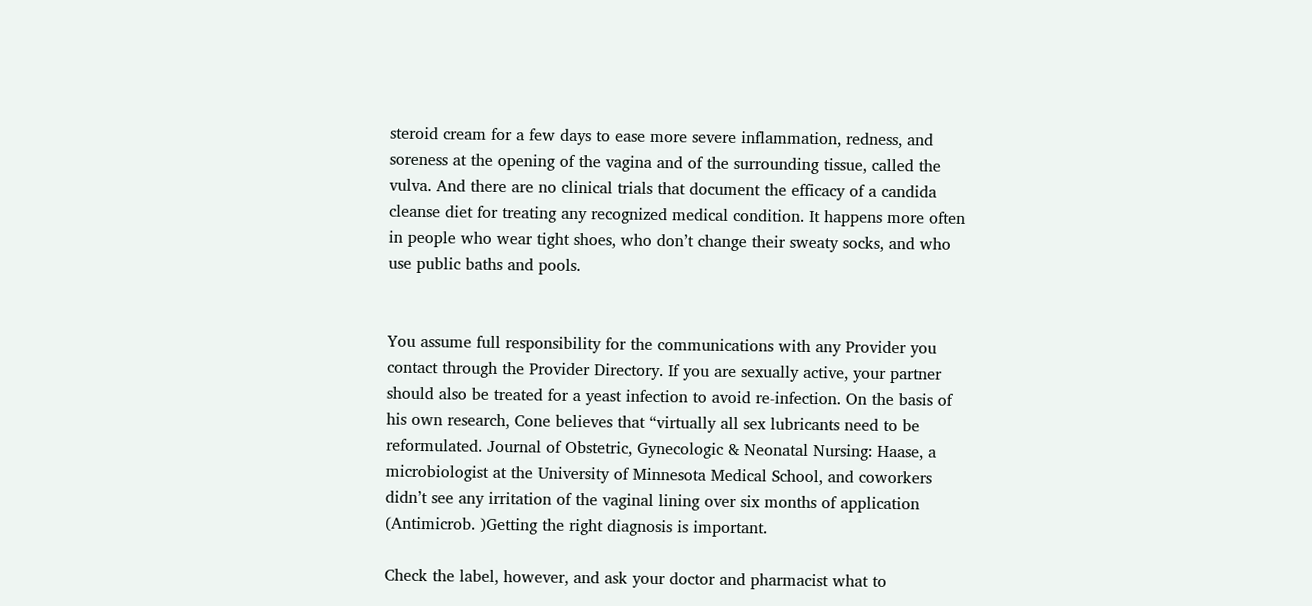steroid cream for a few days to ease more severe inflammation, redness, and soreness at the opening of the vagina and of the surrounding tissue, called the vulva. And there are no clinical trials that document the efficacy of a candida cleanse diet for treating any recognized medical condition. It happens more often in people who wear tight shoes, who don’t change their sweaty socks, and who use public baths and pools.


You assume full responsibility for the communications with any Provider you contact through the Provider Directory. If you are sexually active, your partner should also be treated for a yeast infection to avoid re-infection. On the basis of his own research, Cone believes that “virtually all sex lubricants need to be reformulated. Journal of Obstetric, Gynecologic & Neonatal Nursing: Haase, a microbiologist at the University of Minnesota Medical School, and coworkers didn’t see any irritation of the vaginal lining over six months of application (Antimicrob. )Getting the right diagnosis is important.

Check the label, however, and ask your doctor and pharmacist what to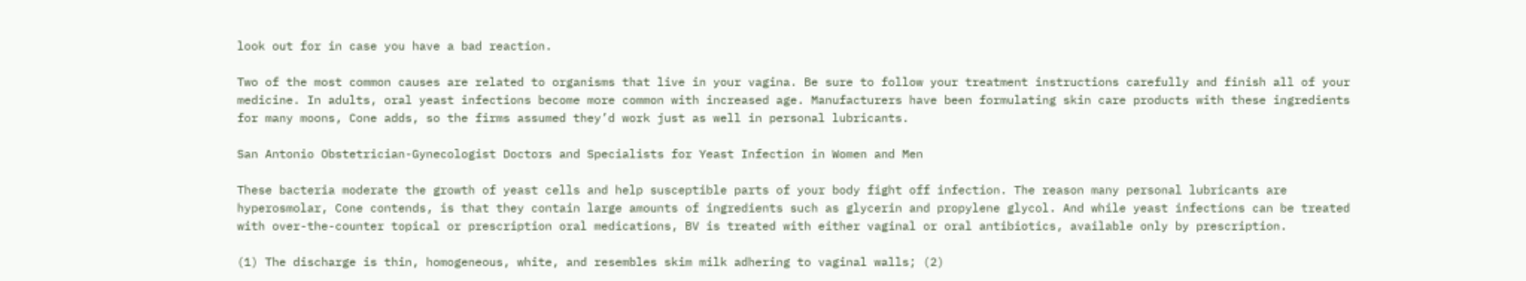look out for in case you have a bad reaction.

Two of the most common causes are related to organisms that live in your vagina. Be sure to follow your treatment instructions carefully and finish all of your medicine. In adults, oral yeast infections become more common with increased age. Manufacturers have been formulating skin care products with these ingredients for many moons, Cone adds, so the firms assumed they’d work just as well in personal lubricants.

San Antonio Obstetrician-Gynecologist Doctors and Specialists for Yeast Infection in Women and Men

These bacteria moderate the growth of yeast cells and help susceptible parts of your body fight off infection. The reason many personal lubricants are hyperosmolar, Cone contends, is that they contain large amounts of ingredients such as glycerin and propylene glycol. And while yeast infections can be treated with over-the-counter topical or prescription oral medications, BV is treated with either vaginal or oral antibiotics, available only by prescription.

(1) The discharge is thin, homogeneous, white, and resembles skim milk adhering to vaginal walls; (2)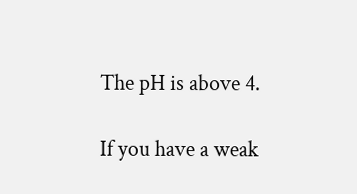The pH is above 4.

If you have a weak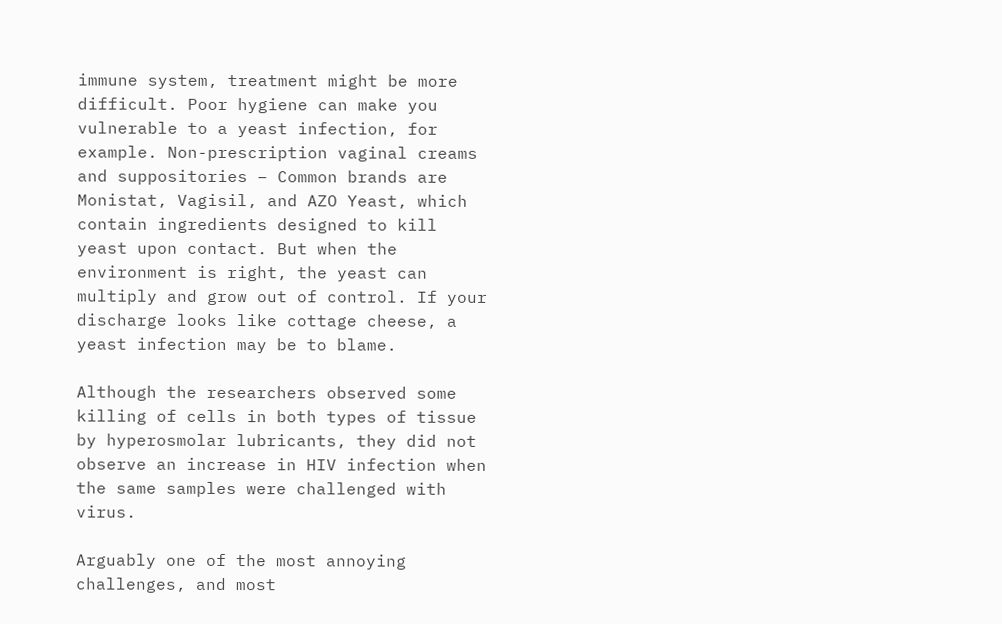immune system, treatment might be more difficult. Poor hygiene can make you vulnerable to a yeast infection, for example. Non-prescription vaginal creams and suppositories – Common brands are Monistat, Vagisil, and AZO Yeast, which contain ingredients designed to kill yeast upon contact. But when the environment is right, the yeast can multiply and grow out of control. If your discharge looks like cottage cheese, a yeast infection may be to blame.

Although the researchers observed some killing of cells in both types of tissue by hyperosmolar lubricants, they did not observe an increase in HIV infection when the same samples were challenged with virus.

Arguably one of the most annoying challenges, and most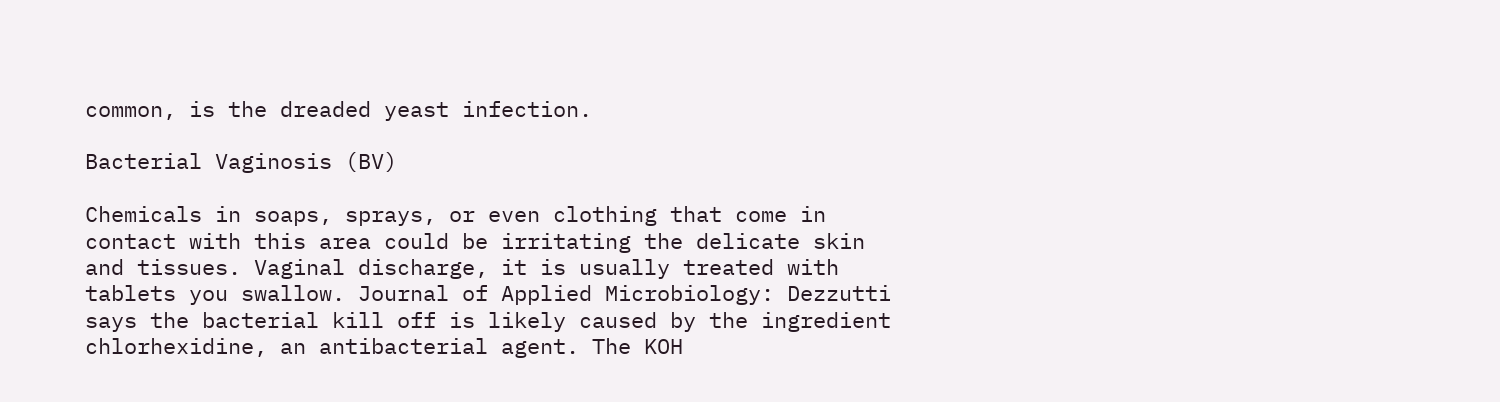common, is the dreaded yeast infection.

Bacterial Vaginosis (BV)

Chemicals in soaps, sprays, or even clothing that come in contact with this area could be irritating the delicate skin and tissues. Vaginal discharge, it is usually treated with tablets you swallow. Journal of Applied Microbiology: Dezzutti says the bacterial kill off is likely caused by the ingredient chlorhexidine, an antibacterial agent. The KOH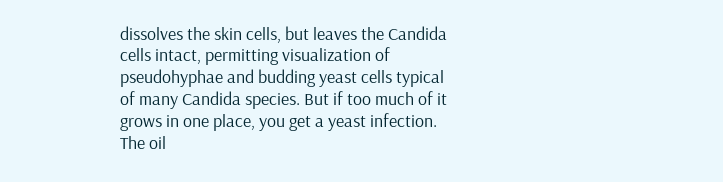dissolves the skin cells, but leaves the Candida cells intact, permitting visualization of pseudohyphae and budding yeast cells typical of many Candida species. But if too much of it grows in one place, you get a yeast infection. The oil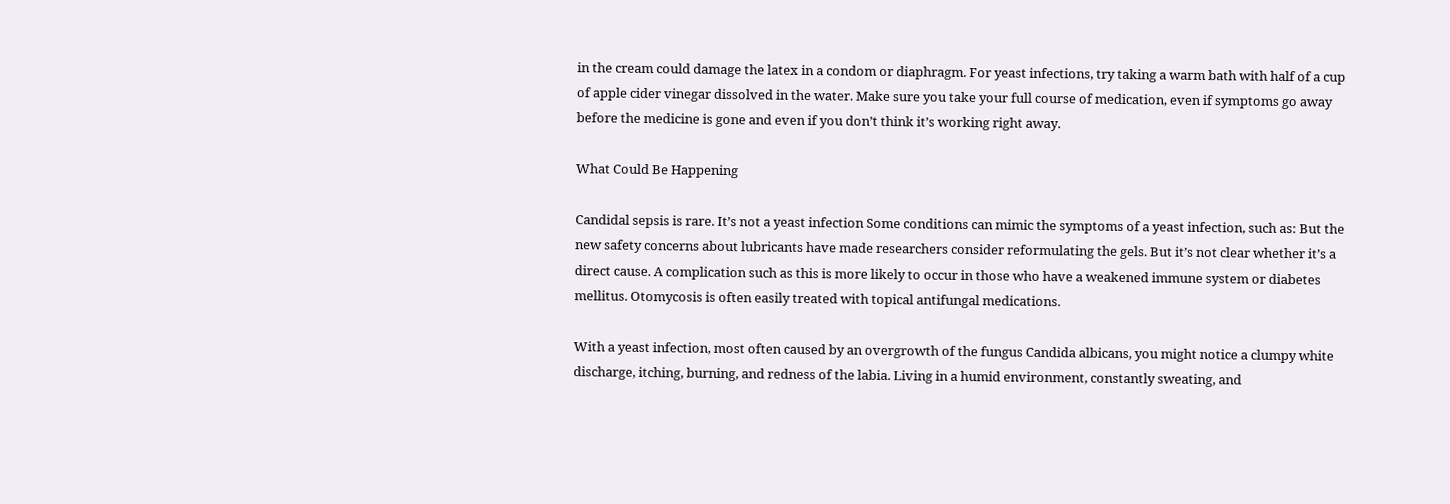in the cream could damage the latex in a condom or diaphragm. For yeast infections, try taking a warm bath with half of a cup of apple cider vinegar dissolved in the water. Make sure you take your full course of medication, even if symptoms go away before the medicine is gone and even if you don’t think it’s working right away.

What Could Be Happening

Candidal sepsis is rare. It’s not a yeast infection Some conditions can mimic the symptoms of a yeast infection, such as: But the new safety concerns about lubricants have made researchers consider reformulating the gels. But it’s not clear whether it’s a direct cause. A complication such as this is more likely to occur in those who have a weakened immune system or diabetes mellitus. Otomycosis is often easily treated with topical antifungal medications.

With a yeast infection, most often caused by an overgrowth of the fungus Candida albicans, you might notice a clumpy white discharge, itching, burning, and redness of the labia. Living in a humid environment, constantly sweating, and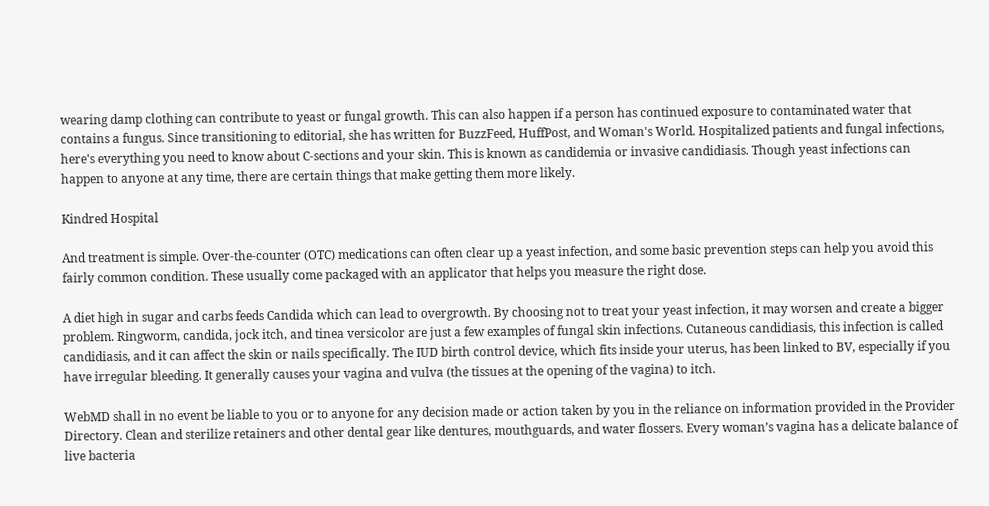wearing damp clothing can contribute to yeast or fungal growth. This can also happen if a person has continued exposure to contaminated water that contains a fungus. Since transitioning to editorial, she has written for BuzzFeed, HuffPost, and Woman's World. Hospitalized patients and fungal infections, here's everything you need to know about C-sections and your skin. This is known as candidemia or invasive candidiasis. Though yeast infections can happen to anyone at any time, there are certain things that make getting them more likely.

Kindred Hospital

And treatment is simple. Over-the-counter (OTC) medications can often clear up a yeast infection, and some basic prevention steps can help you avoid this fairly common condition. These usually come packaged with an applicator that helps you measure the right dose.

A diet high in sugar and carbs feeds Candida which can lead to overgrowth. By choosing not to treat your yeast infection, it may worsen and create a bigger problem. Ringworm, candida, jock itch, and tinea versicolor are just a few examples of fungal skin infections. Cutaneous candidiasis, this infection is called candidiasis, and it can affect the skin or nails specifically. The IUD birth control device, which fits inside your uterus, has been linked to BV, especially if you have irregular bleeding. It generally causes your vagina and vulva (the tissues at the opening of the vagina) to itch.

WebMD shall in no event be liable to you or to anyone for any decision made or action taken by you in the reliance on information provided in the Provider Directory. Clean and sterilize retainers and other dental gear like dentures, mouthguards, and water flossers. Every woman’s vagina has a delicate balance of live bacteria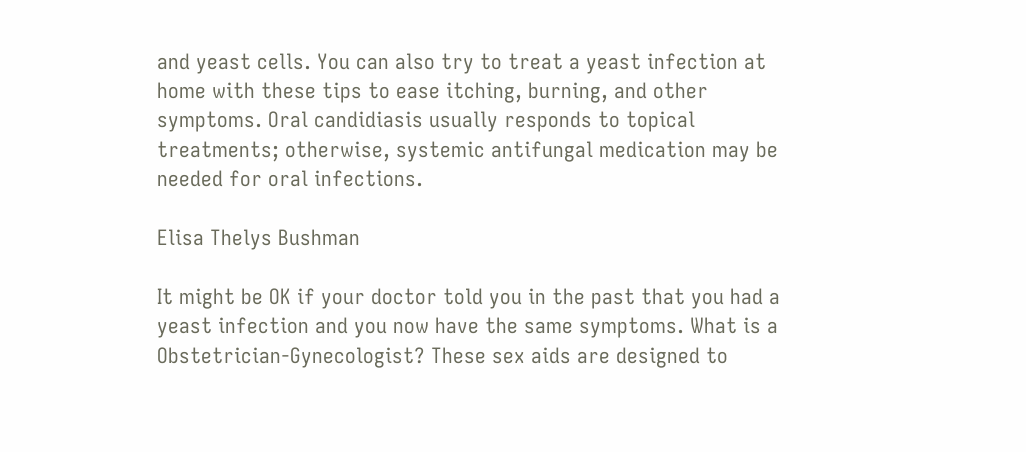and yeast cells. You can also try to treat a yeast infection at home with these tips to ease itching, burning, and other symptoms. Oral candidiasis usually responds to topical treatments; otherwise, systemic antifungal medication may be needed for oral infections.

Elisa Thelys Bushman

It might be OK if your doctor told you in the past that you had a yeast infection and you now have the same symptoms. What is a Obstetrician-Gynecologist? These sex aids are designed to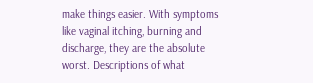make things easier. With symptoms like vaginal itching, burning and discharge, they are the absolute worst. Descriptions of what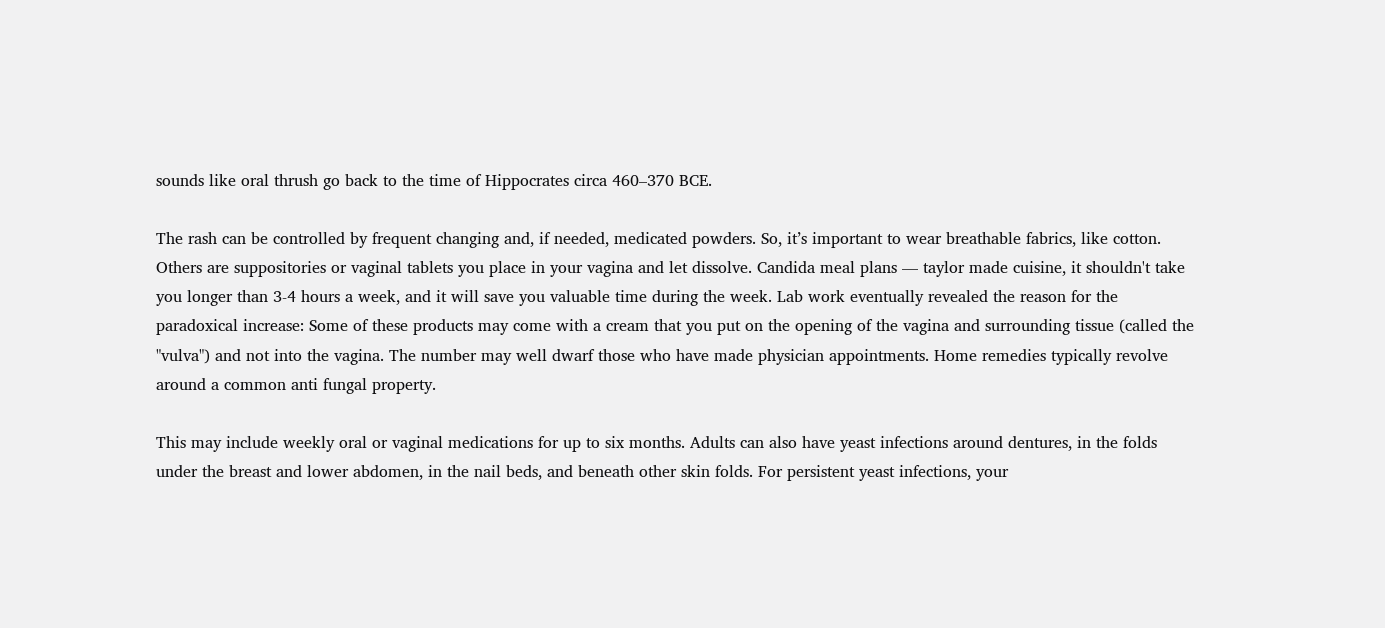sounds like oral thrush go back to the time of Hippocrates circa 460–370 BCE.

The rash can be controlled by frequent changing and, if needed, medicated powders. So, it’s important to wear breathable fabrics, like cotton. Others are suppositories or vaginal tablets you place in your vagina and let dissolve. Candida meal plans — taylor made cuisine, it shouldn't take you longer than 3-4 hours a week, and it will save you valuable time during the week. Lab work eventually revealed the reason for the paradoxical increase: Some of these products may come with a cream that you put on the opening of the vagina and surrounding tissue (called the "vulva") and not into the vagina. The number may well dwarf those who have made physician appointments. Home remedies typically revolve around a common anti fungal property.

This may include weekly oral or vaginal medications for up to six months. Adults can also have yeast infections around dentures, in the folds under the breast and lower abdomen, in the nail beds, and beneath other skin folds. For persistent yeast infections, your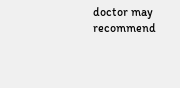doctor may recommend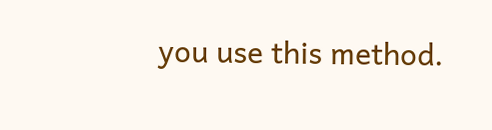you use this method.